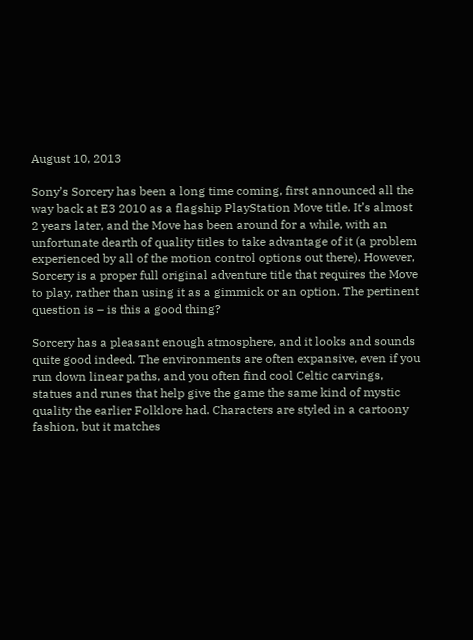August 10, 2013

Sony’s Sorcery has been a long time coming, first announced all the way back at E3 2010 as a flagship PlayStation Move title. It’s almost 2 years later, and the Move has been around for a while, with an unfortunate dearth of quality titles to take advantage of it (a problem experienced by all of the motion control options out there). However, Sorcery is a proper full original adventure title that requires the Move to play, rather than using it as a gimmick or an option. The pertinent question is – is this a good thing?

Sorcery has a pleasant enough atmosphere, and it looks and sounds quite good indeed. The environments are often expansive, even if you run down linear paths, and you often find cool Celtic carvings, statues and runes that help give the game the same kind of mystic quality the earlier Folklore had. Characters are styled in a cartoony fashion, but it matches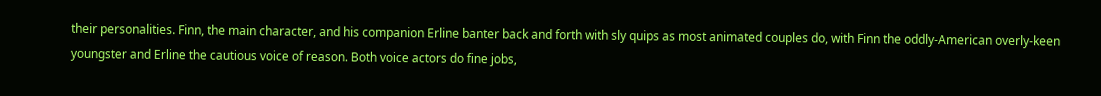their personalities. Finn, the main character, and his companion Erline banter back and forth with sly quips as most animated couples do, with Finn the oddly-American overly-keen youngster and Erline the cautious voice of reason. Both voice actors do fine jobs,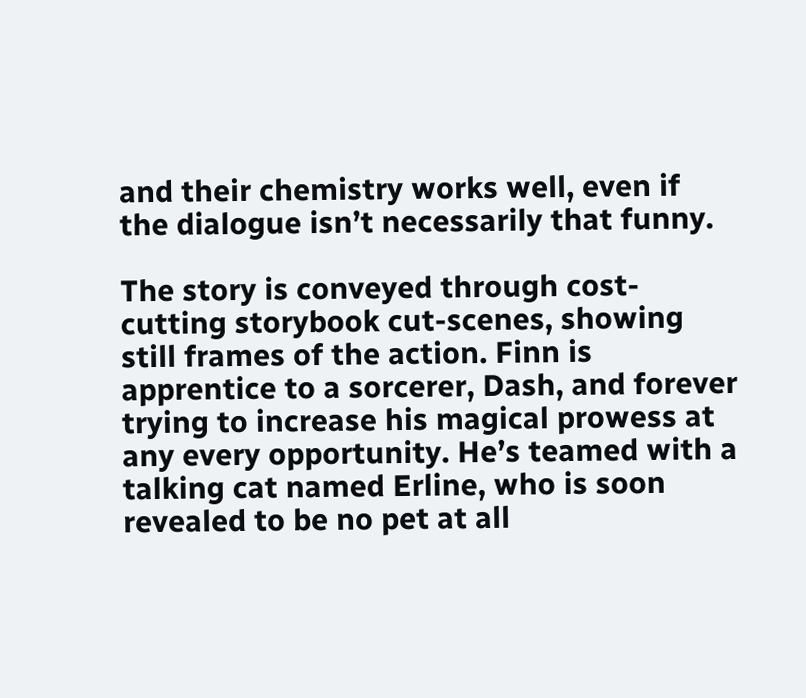and their chemistry works well, even if the dialogue isn’t necessarily that funny.

The story is conveyed through cost-cutting storybook cut-scenes, showing still frames of the action. Finn is apprentice to a sorcerer, Dash, and forever trying to increase his magical prowess at any every opportunity. He’s teamed with a talking cat named Erline, who is soon revealed to be no pet at all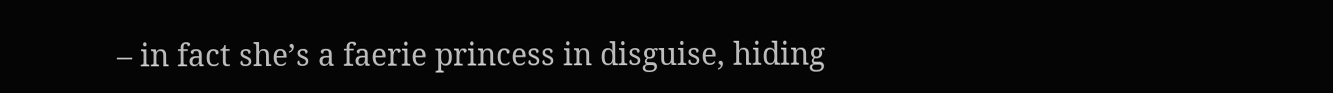– in fact she’s a faerie princess in disguise, hiding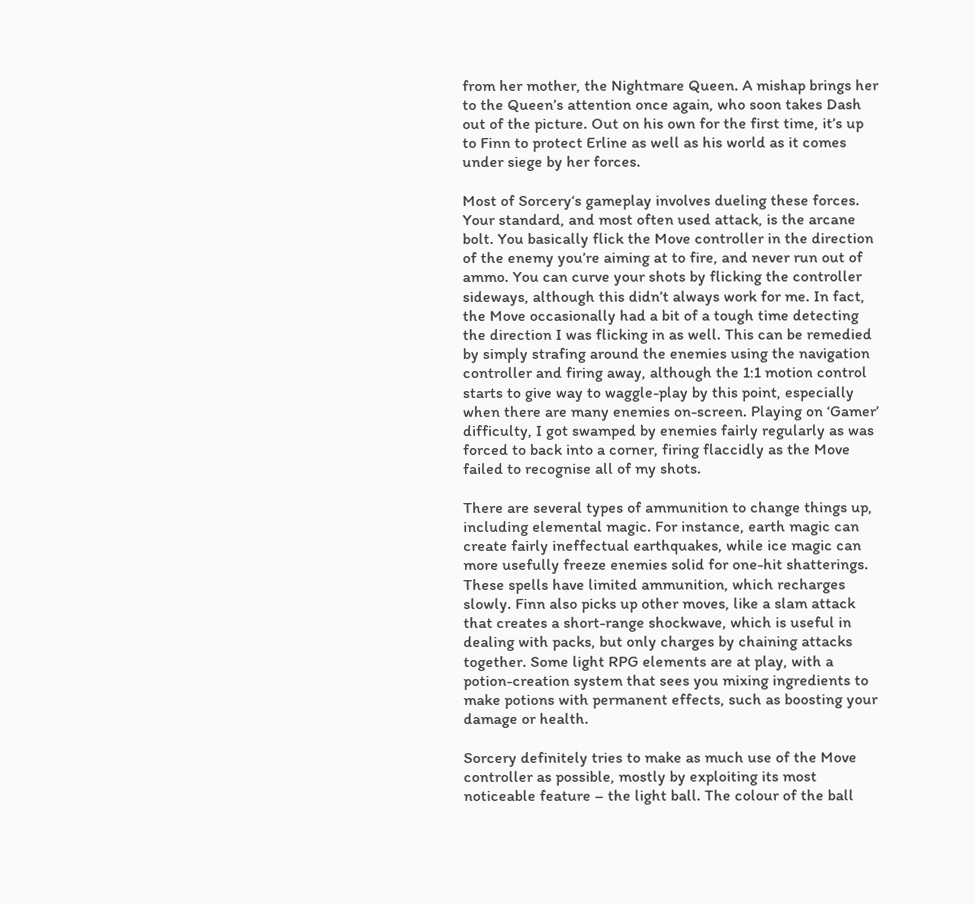from her mother, the Nightmare Queen. A mishap brings her to the Queen’s attention once again, who soon takes Dash out of the picture. Out on his own for the first time, it’s up to Finn to protect Erline as well as his world as it comes under siege by her forces.

Most of Sorcery‘s gameplay involves dueling these forces. Your standard, and most often used attack, is the arcane bolt. You basically flick the Move controller in the direction of the enemy you’re aiming at to fire, and never run out of ammo. You can curve your shots by flicking the controller sideways, although this didn’t always work for me. In fact, the Move occasionally had a bit of a tough time detecting the direction I was flicking in as well. This can be remedied by simply strafing around the enemies using the navigation controller and firing away, although the 1:1 motion control starts to give way to waggle-play by this point, especially when there are many enemies on-screen. Playing on ‘Gamer’ difficulty, I got swamped by enemies fairly regularly as was forced to back into a corner, firing flaccidly as the Move failed to recognise all of my shots.

There are several types of ammunition to change things up, including elemental magic. For instance, earth magic can create fairly ineffectual earthquakes, while ice magic can more usefully freeze enemies solid for one-hit shatterings. These spells have limited ammunition, which recharges slowly. Finn also picks up other moves, like a slam attack that creates a short-range shockwave, which is useful in dealing with packs, but only charges by chaining attacks together. Some light RPG elements are at play, with a potion-creation system that sees you mixing ingredients to make potions with permanent effects, such as boosting your damage or health.

Sorcery definitely tries to make as much use of the Move controller as possible, mostly by exploiting its most noticeable feature – the light ball. The colour of the ball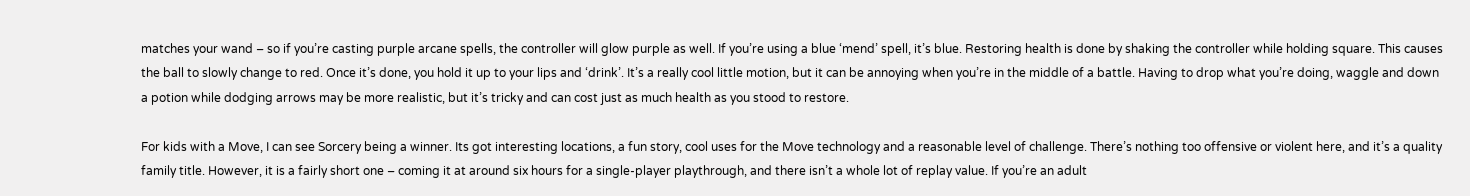matches your wand – so if you’re casting purple arcane spells, the controller will glow purple as well. If you’re using a blue ‘mend’ spell, it’s blue. Restoring health is done by shaking the controller while holding square. This causes the ball to slowly change to red. Once it’s done, you hold it up to your lips and ‘drink’. It’s a really cool little motion, but it can be annoying when you’re in the middle of a battle. Having to drop what you’re doing, waggle and down a potion while dodging arrows may be more realistic, but it’s tricky and can cost just as much health as you stood to restore.

For kids with a Move, I can see Sorcery being a winner. Its got interesting locations, a fun story, cool uses for the Move technology and a reasonable level of challenge. There’s nothing too offensive or violent here, and it’s a quality family title. However, it is a fairly short one – coming it at around six hours for a single-player playthrough, and there isn’t a whole lot of replay value. If you’re an adult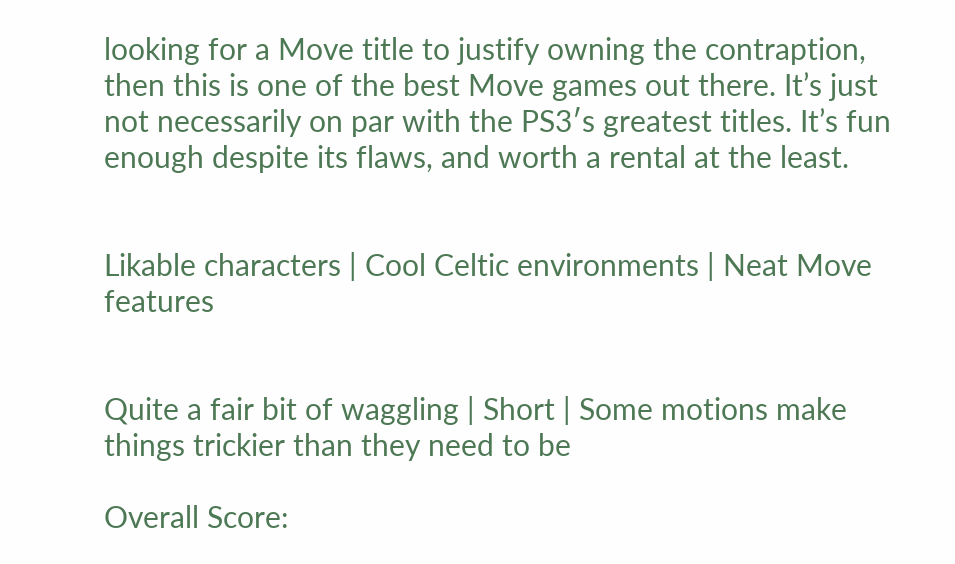looking for a Move title to justify owning the contraption, then this is one of the best Move games out there. It’s just not necessarily on par with the PS3′s greatest titles. It’s fun enough despite its flaws, and worth a rental at the least.


Likable characters | Cool Celtic environments | Neat Move features


Quite a fair bit of waggling | Short | Some motions make things trickier than they need to be

Overall Score: